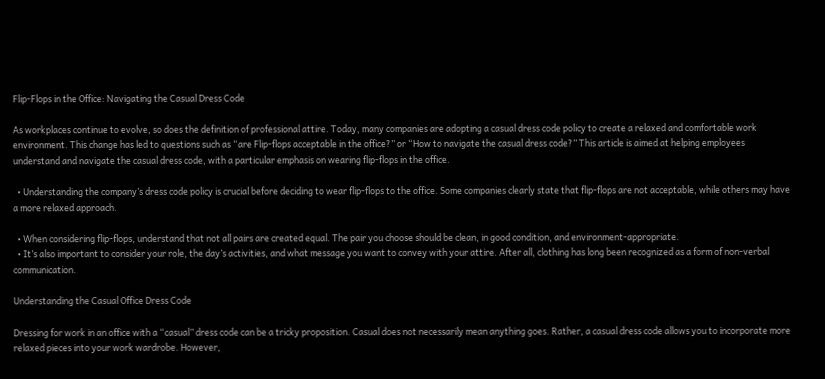Flip-Flops in the Office: Navigating the Casual Dress Code

As workplaces continue to evolve, so does the definition of professional attire. Today, many companies are adopting a casual dress code policy to create a relaxed and comfortable work environment. This change has led to questions such as “are Flip-flops acceptable in the office?” or “How to navigate the casual dress code?” This article is aimed at helping employees understand and navigate the casual dress code, with a particular emphasis on wearing flip-flops in the office.

  • Understanding the company’s dress code policy is crucial before deciding to wear flip-flops to the office. Some companies clearly state that flip-flops are not acceptable, while others may have a more relaxed approach.

  • When considering flip-flops, understand that not all pairs are created equal. The pair you choose should be clean, in good condition, and environment-appropriate.
  • It’s also important to consider your role, the day’s activities, and what message you want to convey with your attire. After all, clothing has long been recognized as a form of non-verbal communication.

Understanding the Casual Office Dress Code

Dressing for work in an office with a “casual” dress code can be a tricky proposition. Casual does not necessarily mean anything goes. Rather, a casual dress code allows you to incorporate more relaxed pieces into your work wardrobe. However,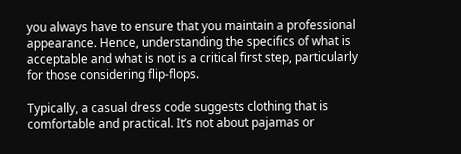you always have to ensure that you maintain a professional appearance. Hence, understanding the specifics of what is acceptable and what is not is a critical first step, particularly for those considering flip-flops.

Typically, a casual dress code suggests clothing that is comfortable and practical. It’s not about pajamas or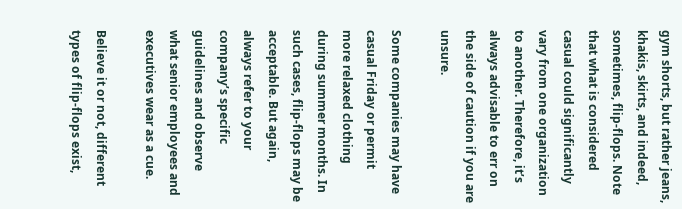gym shorts, but rather jeans, khakis, skirts, and indeed, sometimes, flip-flops. Note that what is considered casual could significantly vary from one organization to another. Therefore, it’s always advisable to err on the side of caution if you are unsure.

Some companies may have casual Friday or permit more relaxed clothing during summer months. In such cases, flip-flops may be acceptable. But again, always refer to your company’s specific guidelines and observe what senior employees and executives wear as a cue.

Believe it or not, different types of flip-flops exist,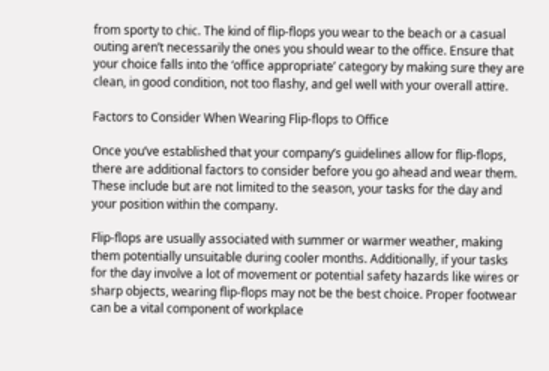from sporty to chic. The kind of flip-flops you wear to the beach or a casual outing aren’t necessarily the ones you should wear to the office. Ensure that your choice falls into the ‘office appropriate’ category by making sure they are clean, in good condition, not too flashy, and gel well with your overall attire.

Factors to Consider When Wearing Flip-flops to Office

Once you’ve established that your company’s guidelines allow for flip-flops, there are additional factors to consider before you go ahead and wear them. These include but are not limited to the season, your tasks for the day and your position within the company.

Flip-flops are usually associated with summer or warmer weather, making them potentially unsuitable during cooler months. Additionally, if your tasks for the day involve a lot of movement or potential safety hazards like wires or sharp objects, wearing flip-flops may not be the best choice. Proper footwear can be a vital component of workplace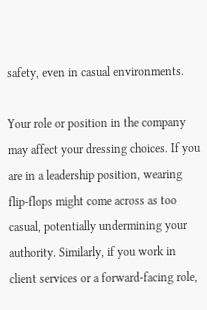safety, even in casual environments.

Your role or position in the company may affect your dressing choices. If you are in a leadership position, wearing flip-flops might come across as too casual, potentially undermining your authority. Similarly, if you work in client services or a forward-facing role,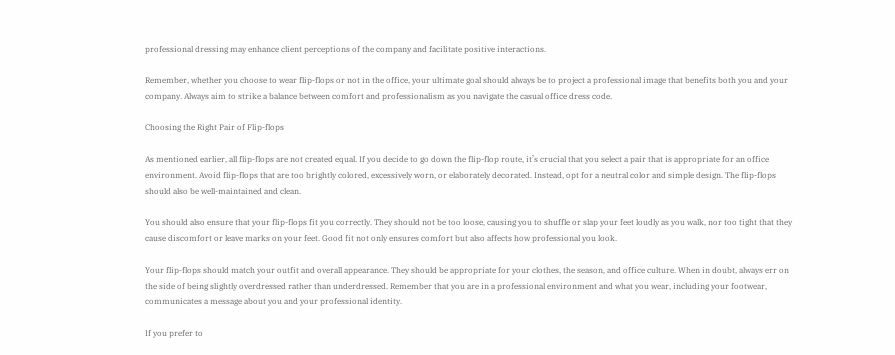professional dressing may enhance client perceptions of the company and facilitate positive interactions.

Remember, whether you choose to wear flip-flops or not in the office, your ultimate goal should always be to project a professional image that benefits both you and your company. Always aim to strike a balance between comfort and professionalism as you navigate the casual office dress code.

Choosing the Right Pair of Flip-flops

As mentioned earlier, all flip-flops are not created equal. If you decide to go down the flip-flop route, it’s crucial that you select a pair that is appropriate for an office environment. Avoid flip-flops that are too brightly colored, excessively worn, or elaborately decorated. Instead, opt for a neutral color and simple design. The flip-flops should also be well-maintained and clean.

You should also ensure that your flip-flops fit you correctly. They should not be too loose, causing you to shuffle or slap your feet loudly as you walk, nor too tight that they cause discomfort or leave marks on your feet. Good fit not only ensures comfort but also affects how professional you look.

Your flip-flops should match your outfit and overall appearance. They should be appropriate for your clothes, the season, and office culture. When in doubt, always err on the side of being slightly overdressed rather than underdressed. Remember that you are in a professional environment and what you wear, including your footwear, communicates a message about you and your professional identity.

If you prefer to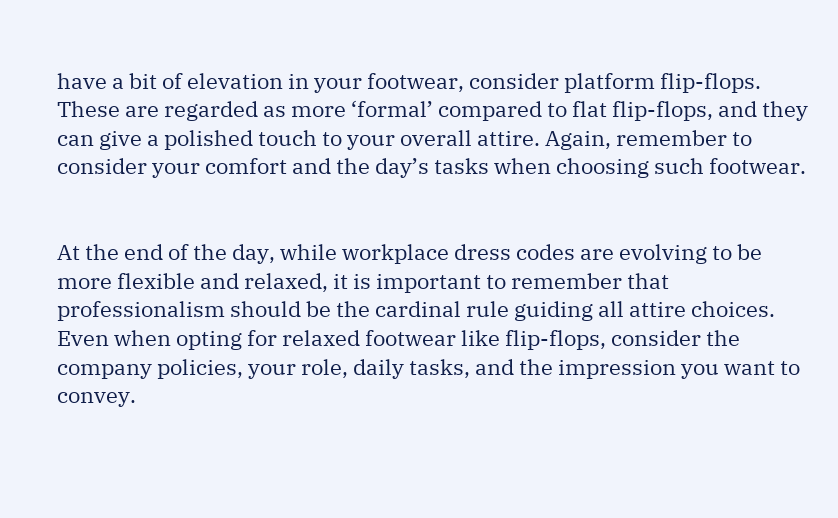have a bit of elevation in your footwear, consider platform flip-flops. These are regarded as more ‘formal’ compared to flat flip-flops, and they can give a polished touch to your overall attire. Again, remember to consider your comfort and the day’s tasks when choosing such footwear.


At the end of the day, while workplace dress codes are evolving to be more flexible and relaxed, it is important to remember that professionalism should be the cardinal rule guiding all attire choices. Even when opting for relaxed footwear like flip-flops, consider the company policies, your role, daily tasks, and the impression you want to convey.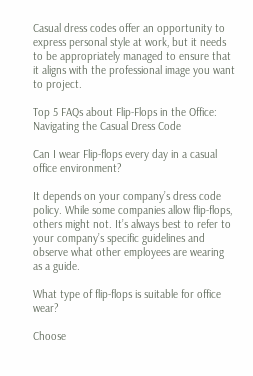Casual dress codes offer an opportunity to express personal style at work, but it needs to be appropriately managed to ensure that it aligns with the professional image you want to project.

Top 5 FAQs about Flip-Flops in the Office: Navigating the Casual Dress Code

Can I wear Flip-flops every day in a casual office environment?

It depends on your company’s dress code policy. While some companies allow flip-flops, others might not. It’s always best to refer to your company’s specific guidelines and observe what other employees are wearing as a guide.

What type of flip-flops is suitable for office wear?

Choose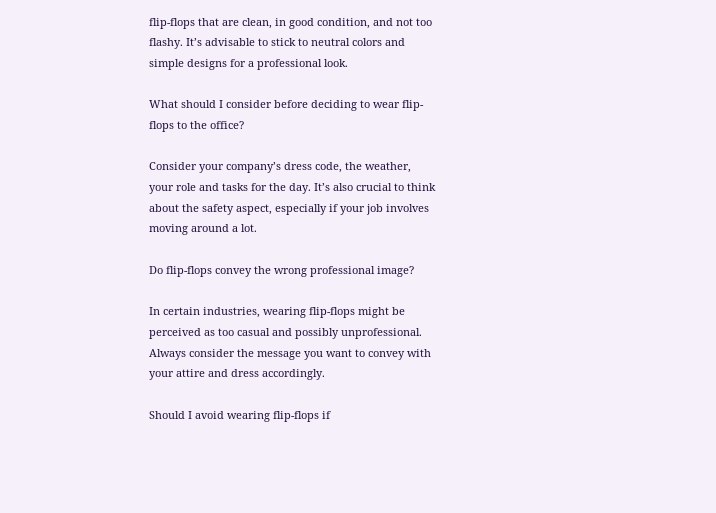flip-flops that are clean, in good condition, and not too flashy. It’s advisable to stick to neutral colors and simple designs for a professional look.

What should I consider before deciding to wear flip-flops to the office?

Consider your company’s dress code, the weather, your role and tasks for the day. It’s also crucial to think about the safety aspect, especially if your job involves moving around a lot.

Do flip-flops convey the wrong professional image?

In certain industries, wearing flip-flops might be perceived as too casual and possibly unprofessional. Always consider the message you want to convey with your attire and dress accordingly.

Should I avoid wearing flip-flops if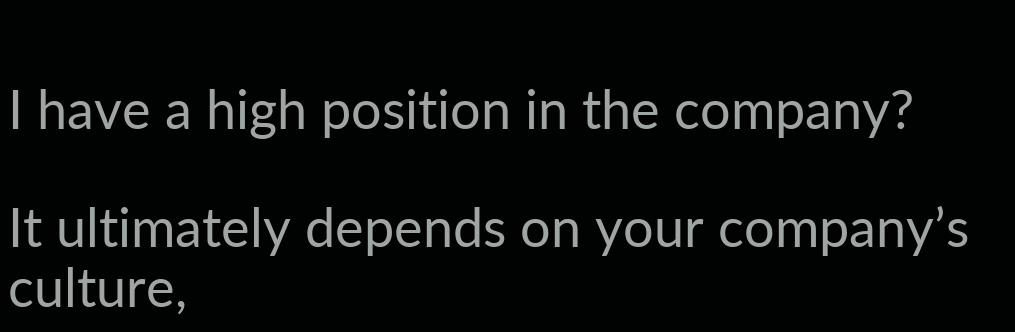I have a high position in the company?

It ultimately depends on your company’s culture,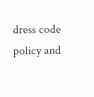dress code policy and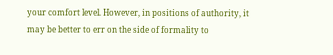your comfort level. However, in positions of authority, it may be better to err on the side of formality to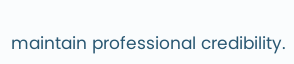maintain professional credibility.